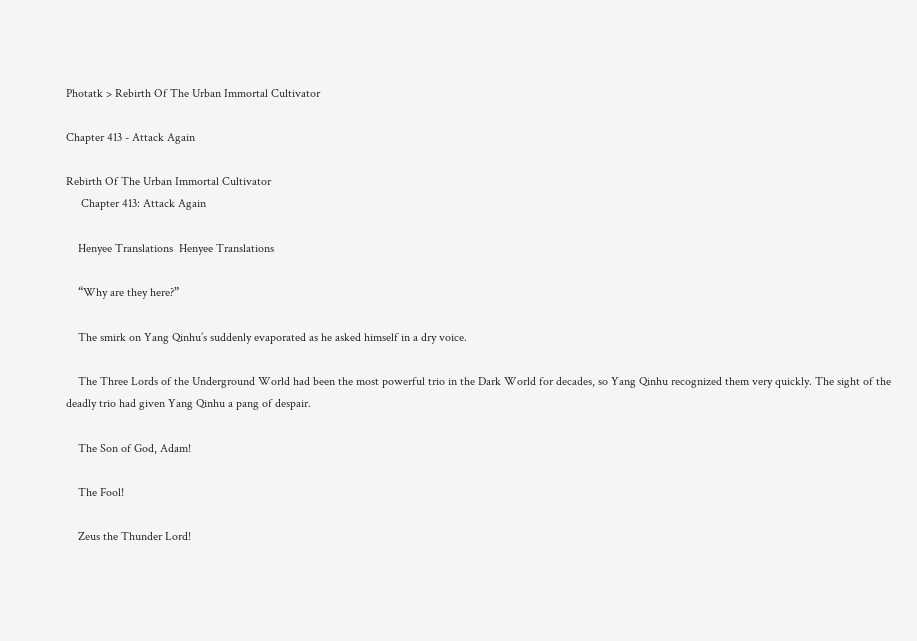Photatk > Rebirth Of The Urban Immortal Cultivator

Chapter 413 - Attack Again

Rebirth Of The Urban Immortal Cultivator
     Chapter 413: Attack Again

    Henyee Translations  Henyee Translations

    “Why are they here?”

    The smirk on Yang Qinhu’s suddenly evaporated as he asked himself in a dry voice.

    The Three Lords of the Underground World had been the most powerful trio in the Dark World for decades, so Yang Qinhu recognized them very quickly. The sight of the deadly trio had given Yang Qinhu a pang of despair.

    The Son of God, Adam!

    The Fool!

    Zeus the Thunder Lord!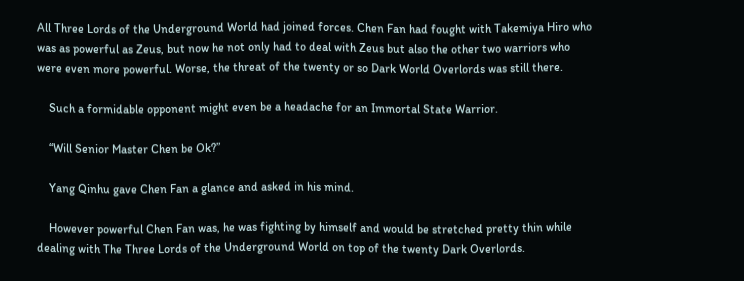All Three Lords of the Underground World had joined forces. Chen Fan had fought with Takemiya Hiro who was as powerful as Zeus, but now he not only had to deal with Zeus but also the other two warriors who were even more powerful. Worse, the threat of the twenty or so Dark World Overlords was still there.

    Such a formidable opponent might even be a headache for an Immortal State Warrior.

    “Will Senior Master Chen be Ok?”

    Yang Qinhu gave Chen Fan a glance and asked in his mind.

    However powerful Chen Fan was, he was fighting by himself and would be stretched pretty thin while dealing with The Three Lords of the Underground World on top of the twenty Dark Overlords.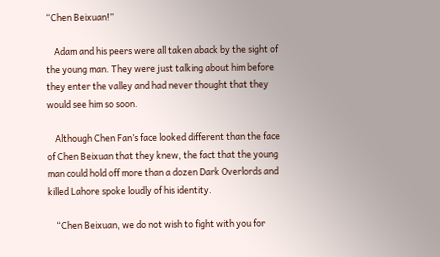“Chen Beixuan!”

    Adam and his peers were all taken aback by the sight of the young man. They were just talking about him before they enter the valley and had never thought that they would see him so soon.

    Although Chen Fan’s face looked different than the face of Chen Beixuan that they knew, the fact that the young man could hold off more than a dozen Dark Overlords and killed Lahore spoke loudly of his identity.

    “Chen Beixuan, we do not wish to fight with you for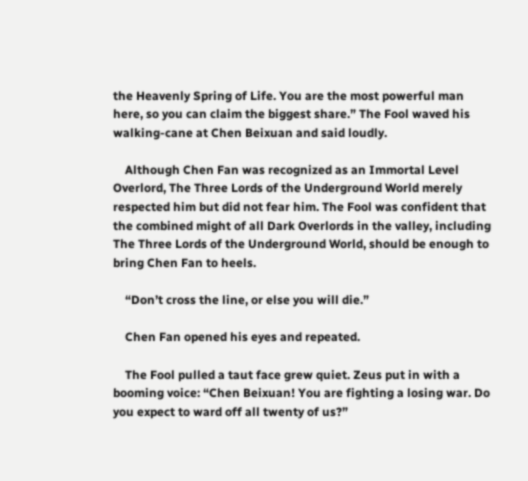the Heavenly Spring of Life. You are the most powerful man here, so you can claim the biggest share.” The Fool waved his walking-cane at Chen Beixuan and said loudly.

    Although Chen Fan was recognized as an Immortal Level Overlord, The Three Lords of the Underground World merely respected him but did not fear him. The Fool was confident that the combined might of all Dark Overlords in the valley, including The Three Lords of the Underground World, should be enough to bring Chen Fan to heels.

    “Don’t cross the line, or else you will die.”

    Chen Fan opened his eyes and repeated.

    The Fool pulled a taut face grew quiet. Zeus put in with a booming voice: “Chen Beixuan! You are fighting a losing war. Do you expect to ward off all twenty of us?”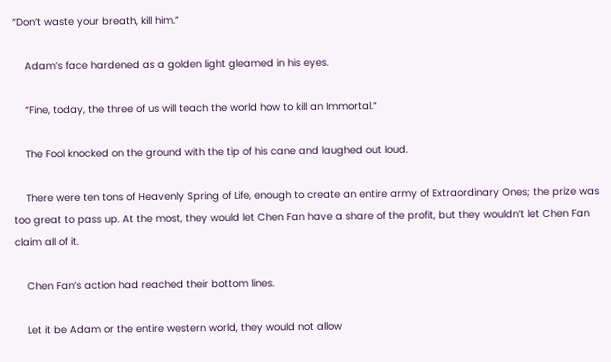“Don’t waste your breath, kill him.”

    Adam’s face hardened as a golden light gleamed in his eyes.

    “Fine, today, the three of us will teach the world how to kill an Immortal.”

    The Fool knocked on the ground with the tip of his cane and laughed out loud.

    There were ten tons of Heavenly Spring of Life, enough to create an entire army of Extraordinary Ones; the prize was too great to pass up. At the most, they would let Chen Fan have a share of the profit, but they wouldn’t let Chen Fan claim all of it.

    Chen Fan’s action had reached their bottom lines.

    Let it be Adam or the entire western world, they would not allow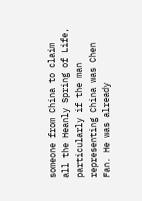someone from China to claim all the Heanly Spring of Life, particularly if the man representing China was Chen Fan. He was already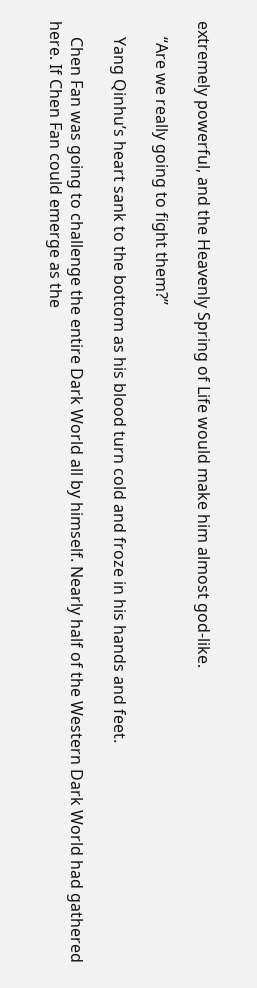extremely powerful, and the Heavenly Spring of Life would make him almost god-like.

    “Are we really going to fight them?”

    Yang Qinhu’s heart sank to the bottom as his blood turn cold and froze in his hands and feet.

    Chen Fan was going to challenge the entire Dark World all by himself. Nearly half of the Western Dark World had gathered here. If Chen Fan could emerge as the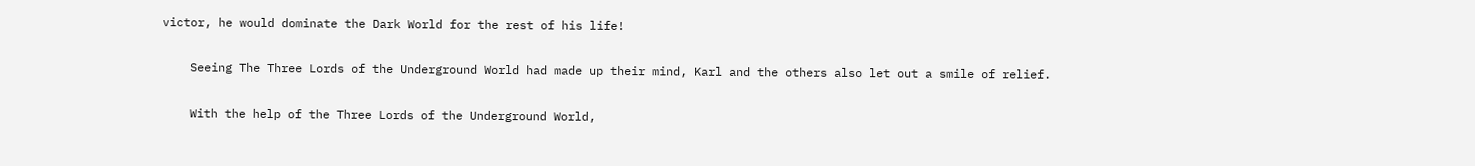victor, he would dominate the Dark World for the rest of his life!

    Seeing The Three Lords of the Underground World had made up their mind, Karl and the others also let out a smile of relief.

    With the help of the Three Lords of the Underground World,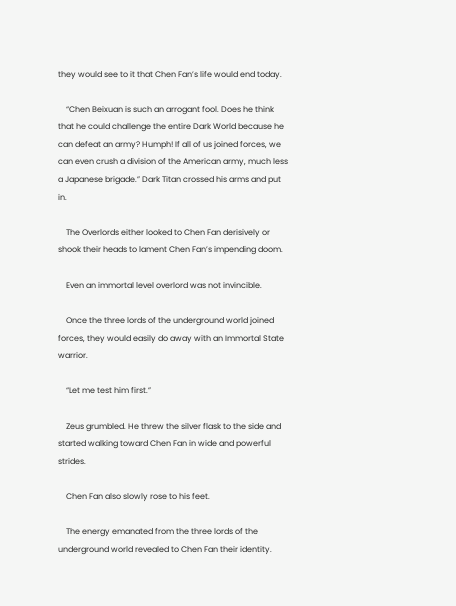they would see to it that Chen Fan’s life would end today.

    “Chen Beixuan is such an arrogant fool. Does he think that he could challenge the entire Dark World because he can defeat an army? Humph! If all of us joined forces, we can even crush a division of the American army, much less a Japanese brigade.” Dark Titan crossed his arms and put in.

    The Overlords either looked to Chen Fan derisively or shook their heads to lament Chen Fan’s impending doom.

    Even an immortal level overlord was not invincible.

    Once the three lords of the underground world joined forces, they would easily do away with an Immortal State warrior.

    “Let me test him first.”

    Zeus grumbled. He threw the silver flask to the side and started walking toward Chen Fan in wide and powerful strides.

    Chen Fan also slowly rose to his feet.

    The energy emanated from the three lords of the underground world revealed to Chen Fan their identity.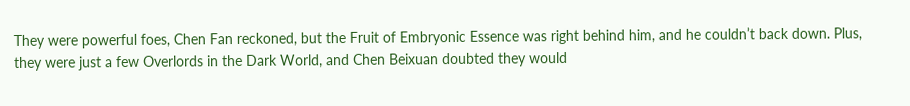They were powerful foes, Chen Fan reckoned, but the Fruit of Embryonic Essence was right behind him, and he couldn’t back down. Plus, they were just a few Overlords in the Dark World, and Chen Beixuan doubted they would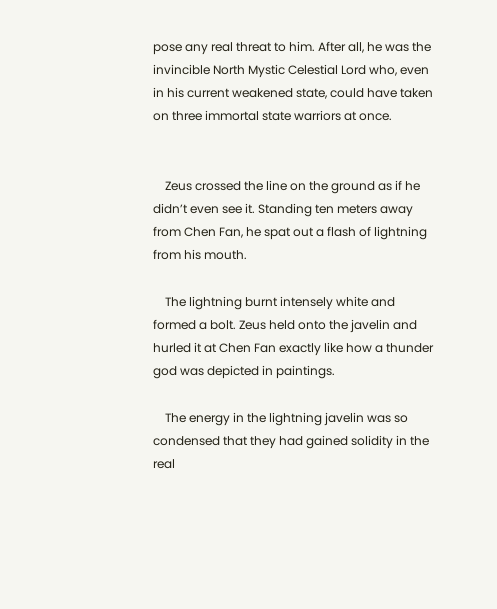pose any real threat to him. After all, he was the invincible North Mystic Celestial Lord who, even in his current weakened state, could have taken on three immortal state warriors at once.


    Zeus crossed the line on the ground as if he didn’t even see it. Standing ten meters away from Chen Fan, he spat out a flash of lightning from his mouth.

    The lightning burnt intensely white and formed a bolt. Zeus held onto the javelin and hurled it at Chen Fan exactly like how a thunder god was depicted in paintings.

    The energy in the lightning javelin was so condensed that they had gained solidity in the real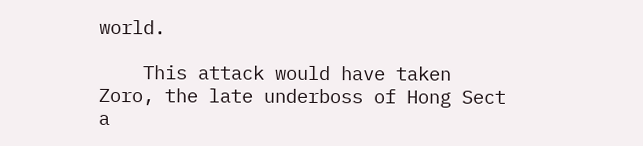world.

    This attack would have taken Zoro, the late underboss of Hong Sect a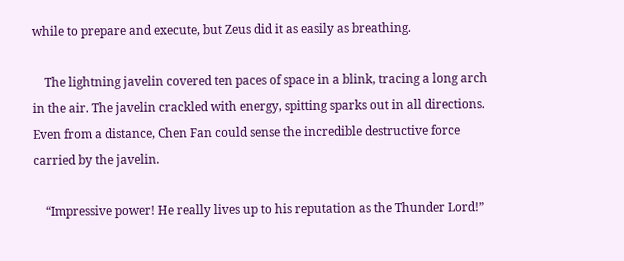while to prepare and execute, but Zeus did it as easily as breathing.

    The lightning javelin covered ten paces of space in a blink, tracing a long arch in the air. The javelin crackled with energy, spitting sparks out in all directions. Even from a distance, Chen Fan could sense the incredible destructive force carried by the javelin.

    “Impressive power! He really lives up to his reputation as the Thunder Lord!”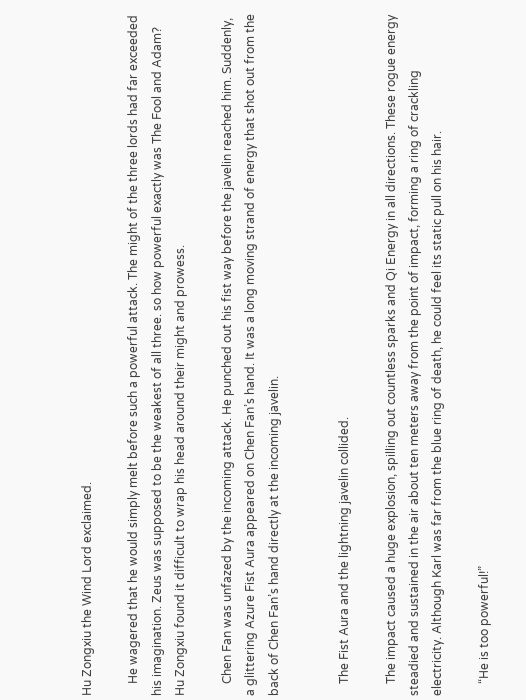Hu Zongxiu the Wind Lord exclaimed.

    He wagered that he would simply melt before such a powerful attack. The might of the three lords had far exceeded his imagination. Zeus was supposed to be the weakest of all three. so how powerful exactly was The Fool and Adam? Hu Zongxiu found it difficult to wrap his head around their might and prowess.

    Chen Fan was unfazed by the incoming attack. He punched out his fist way before the javelin reached him. Suddenly, a glittering Azure Fist Aura appeared on Chen Fan’s hand. It was a long moving strand of energy that shot out from the back of Chen Fan’s hand directly at the incoming javelin.


    The Fist Aura and the lightning javelin collided.

    The impact caused a huge explosion, spilling out countless sparks and Qi Energy in all directions. These rogue energy steadied and sustained in the air about ten meters away from the point of impact, forming a ring of crackling electricity. Although Karl was far from the blue ring of death, he could feel its static pull on his hair.

    “He is too powerful!”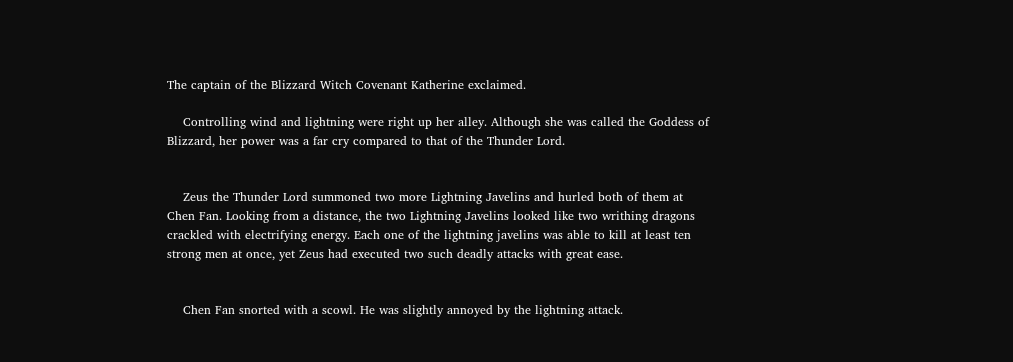The captain of the Blizzard Witch Covenant Katherine exclaimed.

    Controlling wind and lightning were right up her alley. Although she was called the Goddess of Blizzard, her power was a far cry compared to that of the Thunder Lord.


    Zeus the Thunder Lord summoned two more Lightning Javelins and hurled both of them at Chen Fan. Looking from a distance, the two Lightning Javelins looked like two writhing dragons crackled with electrifying energy. Each one of the lightning javelins was able to kill at least ten strong men at once, yet Zeus had executed two such deadly attacks with great ease.


    Chen Fan snorted with a scowl. He was slightly annoyed by the lightning attack.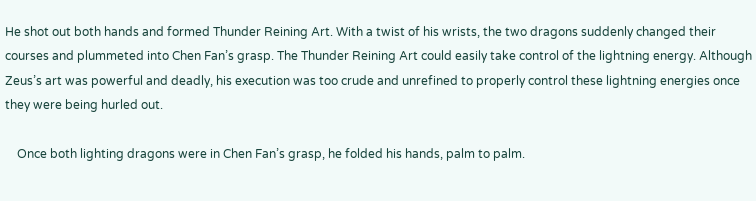He shot out both hands and formed Thunder Reining Art. With a twist of his wrists, the two dragons suddenly changed their courses and plummeted into Chen Fan’s grasp. The Thunder Reining Art could easily take control of the lightning energy. Although Zeus’s art was powerful and deadly, his execution was too crude and unrefined to properly control these lightning energies once they were being hurled out.

    Once both lighting dragons were in Chen Fan’s grasp, he folded his hands, palm to palm.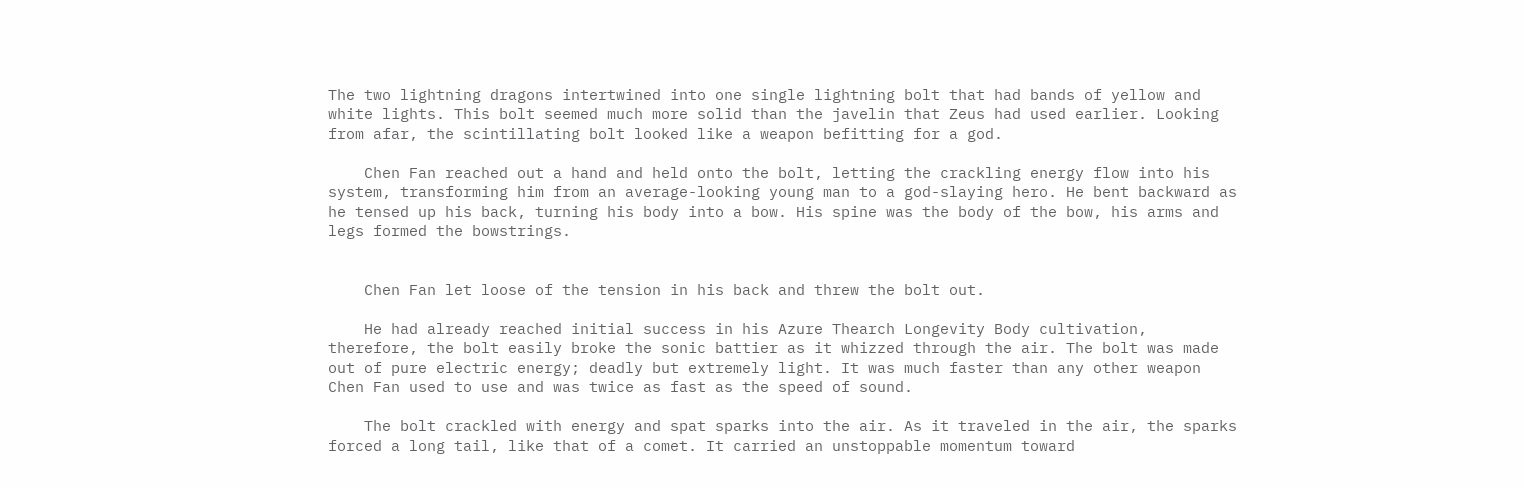The two lightning dragons intertwined into one single lightning bolt that had bands of yellow and white lights. This bolt seemed much more solid than the javelin that Zeus had used earlier. Looking from afar, the scintillating bolt looked like a weapon befitting for a god.

    Chen Fan reached out a hand and held onto the bolt, letting the crackling energy flow into his system, transforming him from an average-looking young man to a god-slaying hero. He bent backward as he tensed up his back, turning his body into a bow. His spine was the body of the bow, his arms and legs formed the bowstrings.


    Chen Fan let loose of the tension in his back and threw the bolt out.

    He had already reached initial success in his Azure Thearch Longevity Body cultivation, therefore, the bolt easily broke the sonic battier as it whizzed through the air. The bolt was made out of pure electric energy; deadly but extremely light. It was much faster than any other weapon Chen Fan used to use and was twice as fast as the speed of sound.

    The bolt crackled with energy and spat sparks into the air. As it traveled in the air, the sparks forced a long tail, like that of a comet. It carried an unstoppable momentum toward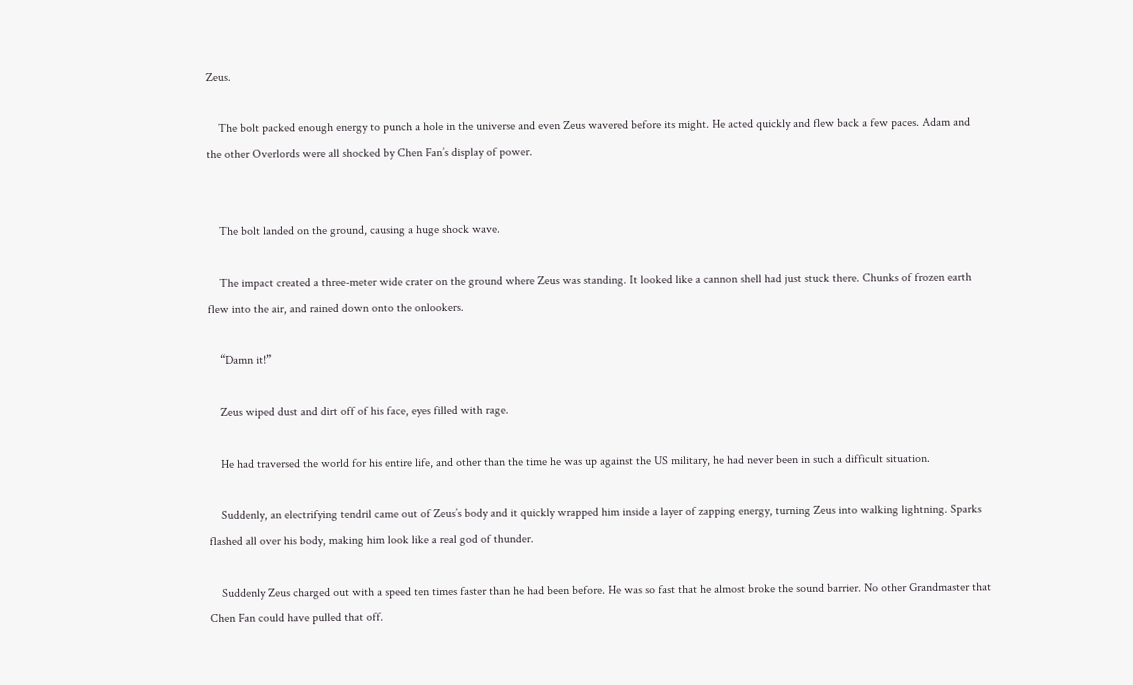Zeus.

    The bolt packed enough energy to punch a hole in the universe and even Zeus wavered before its might. He acted quickly and flew back a few paces. Adam and the other Overlords were all shocked by Chen Fan’s display of power.


    The bolt landed on the ground, causing a huge shock wave.

    The impact created a three-meter wide crater on the ground where Zeus was standing. It looked like a cannon shell had just stuck there. Chunks of frozen earth flew into the air, and rained down onto the onlookers.

    “Damn it!”

    Zeus wiped dust and dirt off of his face, eyes filled with rage.

    He had traversed the world for his entire life, and other than the time he was up against the US military, he had never been in such a difficult situation.

    Suddenly, an electrifying tendril came out of Zeus’s body and it quickly wrapped him inside a layer of zapping energy, turning Zeus into walking lightning. Sparks flashed all over his body, making him look like a real god of thunder.

    Suddenly Zeus charged out with a speed ten times faster than he had been before. He was so fast that he almost broke the sound barrier. No other Grandmaster that Chen Fan could have pulled that off.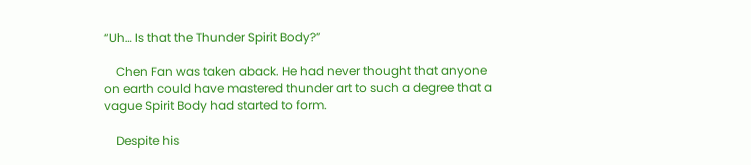“Uh… Is that the Thunder Spirit Body?”

    Chen Fan was taken aback. He had never thought that anyone on earth could have mastered thunder art to such a degree that a vague Spirit Body had started to form.

    Despite his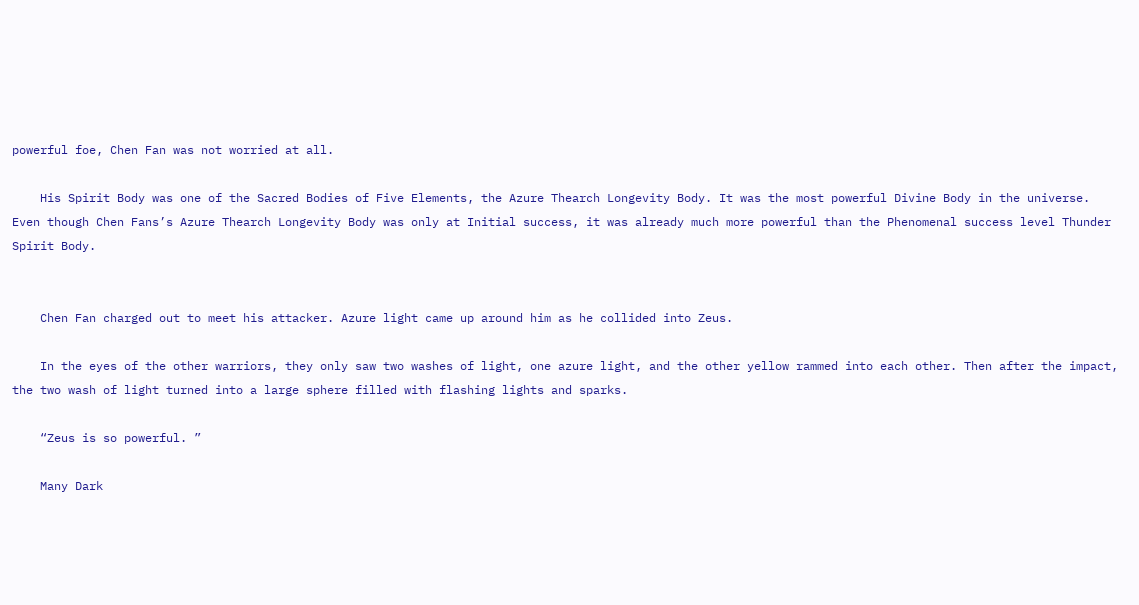powerful foe, Chen Fan was not worried at all.

    His Spirit Body was one of the Sacred Bodies of Five Elements, the Azure Thearch Longevity Body. It was the most powerful Divine Body in the universe. Even though Chen Fans’s Azure Thearch Longevity Body was only at Initial success, it was already much more powerful than the Phenomenal success level Thunder Spirit Body.


    Chen Fan charged out to meet his attacker. Azure light came up around him as he collided into Zeus.

    In the eyes of the other warriors, they only saw two washes of light, one azure light, and the other yellow rammed into each other. Then after the impact, the two wash of light turned into a large sphere filled with flashing lights and sparks.

    “Zeus is so powerful. ”

    Many Dark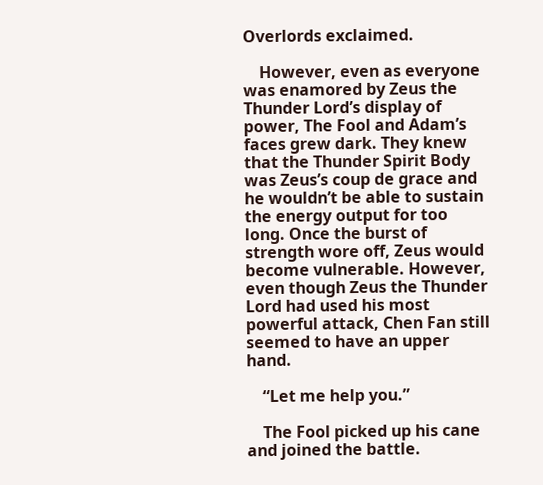Overlords exclaimed.

    However, even as everyone was enamored by Zeus the Thunder Lord’s display of power, The Fool and Adam’s faces grew dark. They knew that the Thunder Spirit Body was Zeus’s coup de grace and he wouldn’t be able to sustain the energy output for too long. Once the burst of strength wore off, Zeus would become vulnerable. However, even though Zeus the Thunder Lord had used his most powerful attack, Chen Fan still seemed to have an upper hand.

    “Let me help you.”

    The Fool picked up his cane and joined the battle.